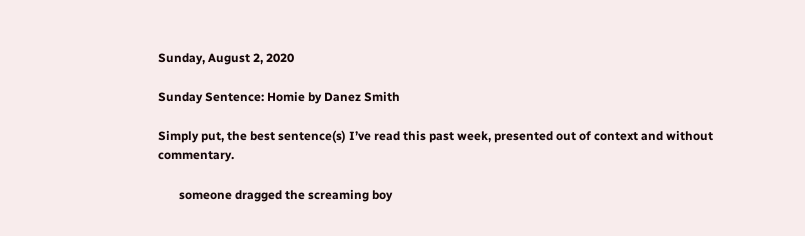Sunday, August 2, 2020

Sunday Sentence: Homie by Danez Smith

Simply put, the best sentence(s) I’ve read this past week, presented out of context and without commentary.

       someone dragged the screaming boy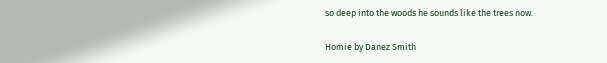so deep into the woods he sounds like the trees now.

Homie by Danez Smith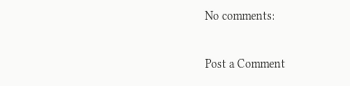No comments:

Post a Comment